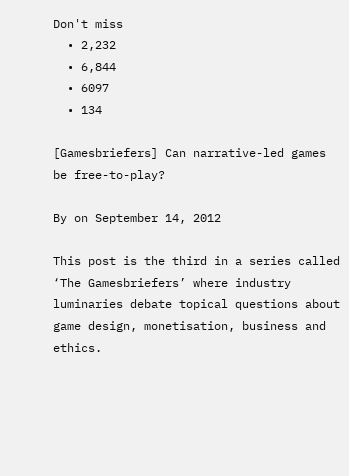Don't miss
  • 2,232
  • 6,844
  • 6097
  • 134

[Gamesbriefers] Can narrative-led games be free-to-play?

By on September 14, 2012

This post is the third in a series called ‘The Gamesbriefers’ where industry luminaries debate topical questions about game design, monetisation, business and ethics.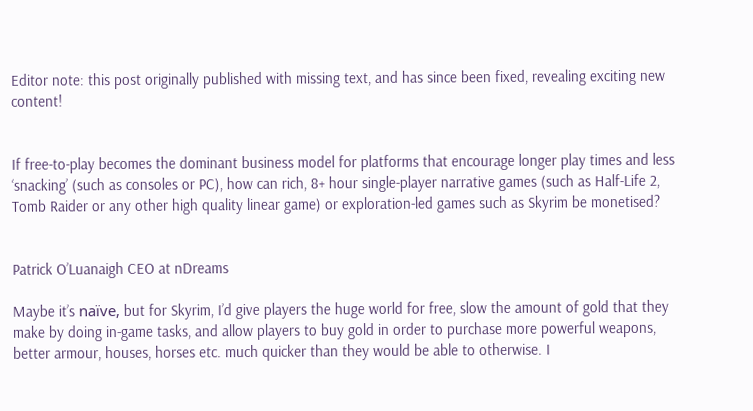Editor note: this post originally published with missing text, and has since been fixed, revealing exciting new content!


If free-to-play becomes the dominant business model for platforms that encourage longer play times and less ‘snacking’ (such as consoles or PC), how can rich, 8+ hour single-player narrative games (such as Half-Life 2, Tomb Raider or any other high quality linear game) or exploration-led games such as Skyrim be monetised?


Patrick O’Luanaigh CEO at nDreams

Maybe it’s naïve, but for Skyrim, I’d give players the huge world for free, slow the amount of gold that they make by doing in-game tasks, and allow players to buy gold in order to purchase more powerful weapons, better armour, houses, horses etc. much quicker than they would be able to otherwise. I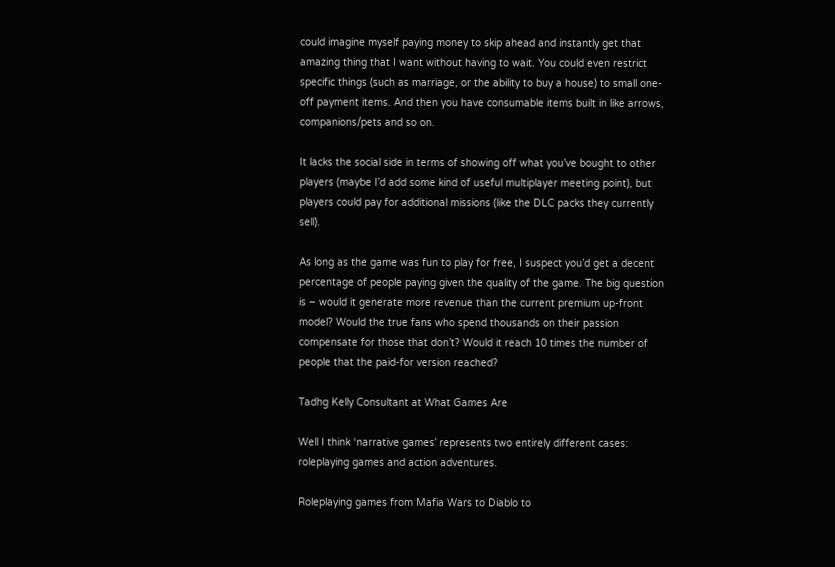could imagine myself paying money to skip ahead and instantly get that amazing thing that I want without having to wait. You could even restrict specific things (such as marriage, or the ability to buy a house) to small one-off payment items. And then you have consumable items built in like arrows, companions/pets and so on.

It lacks the social side in terms of showing off what you’ve bought to other players (maybe I’d add some kind of useful multiplayer meeting point), but players could pay for additional missions (like the DLC packs they currently sell).

As long as the game was fun to play for free, I suspect you’d get a decent percentage of people paying given the quality of the game. The big question is – would it generate more revenue than the current premium up-front model? Would the true fans who spend thousands on their passion compensate for those that don’t? Would it reach 10 times the number of people that the paid-for version reached?

Tadhg Kelly Consultant at What Games Are

Well I think ‘narrative games’ represents two entirely different cases: roleplaying games and action adventures.

Roleplaying games from Mafia Wars to Diablo to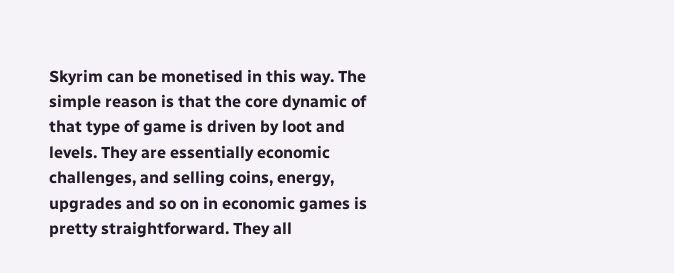Skyrim can be monetised in this way. The simple reason is that the core dynamic of that type of game is driven by loot and levels. They are essentially economic challenges, and selling coins, energy, upgrades and so on in economic games is pretty straightforward. They all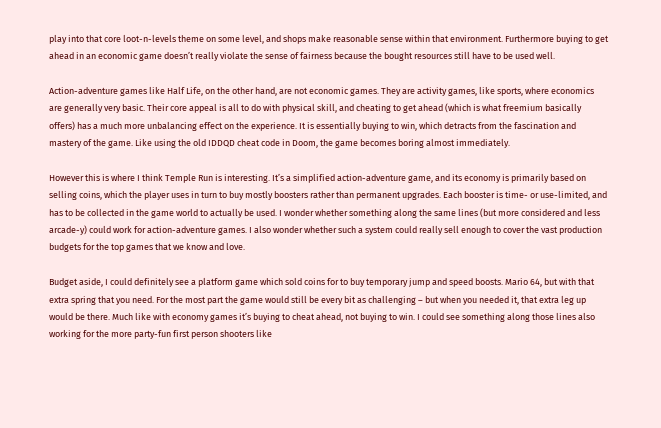play into that core loot-n-levels theme on some level, and shops make reasonable sense within that environment. Furthermore buying to get ahead in an economic game doesn’t really violate the sense of fairness because the bought resources still have to be used well.

Action-adventure games like Half Life, on the other hand, are not economic games. They are activity games, like sports, where economics are generally very basic. Their core appeal is all to do with physical skill, and cheating to get ahead (which is what freemium basically offers) has a much more unbalancing effect on the experience. It is essentially buying to win, which detracts from the fascination and mastery of the game. Like using the old IDDQD cheat code in Doom, the game becomes boring almost immediately.

However this is where I think Temple Run is interesting. It’s a simplified action-adventure game, and its economy is primarily based on selling coins, which the player uses in turn to buy mostly boosters rather than permanent upgrades. Each booster is time- or use-limited, and has to be collected in the game world to actually be used. I wonder whether something along the same lines (but more considered and less arcade-y) could work for action-adventure games. I also wonder whether such a system could really sell enough to cover the vast production budgets for the top games that we know and love.

Budget aside, I could definitely see a platform game which sold coins for to buy temporary jump and speed boosts. Mario 64, but with that extra spring that you need. For the most part the game would still be every bit as challenging – but when you needed it, that extra leg up would be there. Much like with economy games it’s buying to cheat ahead, not buying to win. I could see something along those lines also working for the more party-fun first person shooters like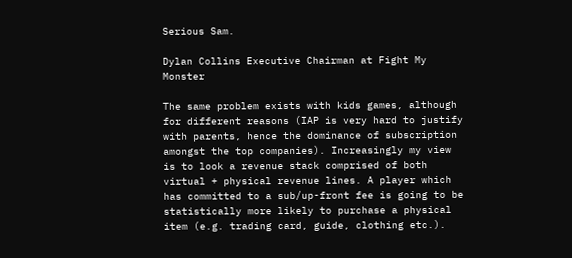Serious Sam.

Dylan Collins Executive Chairman at Fight My Monster

The same problem exists with kids games, although for different reasons (IAP is very hard to justify with parents, hence the dominance of subscription amongst the top companies). Increasingly my view is to look a revenue stack comprised of both virtual + physical revenue lines. A player which has committed to a sub/up-front fee is going to be statistically more likely to purchase a physical item (e.g. trading card, guide, clothing etc.).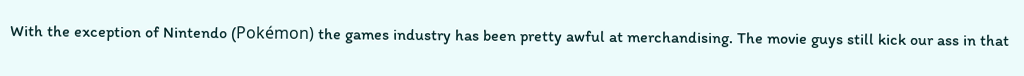With the exception of Nintendo (Pokémon) the games industry has been pretty awful at merchandising. The movie guys still kick our ass in that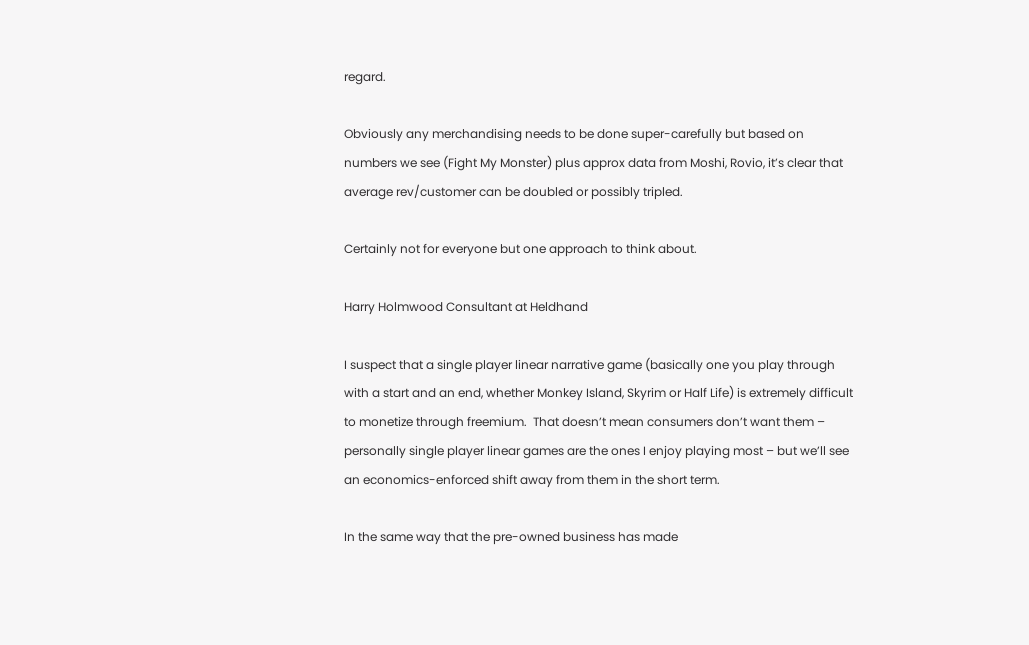regard.

Obviously any merchandising needs to be done super-carefully but based on numbers we see (Fight My Monster) plus approx data from Moshi, Rovio, it’s clear that average rev/customer can be doubled or possibly tripled.

Certainly not for everyone but one approach to think about.

Harry Holmwood Consultant at Heldhand

I suspect that a single player linear narrative game (basically one you play through with a start and an end, whether Monkey Island, Skyrim or Half Life) is extremely difficult to monetize through freemium.  That doesn’t mean consumers don’t want them – personally single player linear games are the ones I enjoy playing most – but we’ll see an economics-enforced shift away from them in the short term.

In the same way that the pre-owned business has made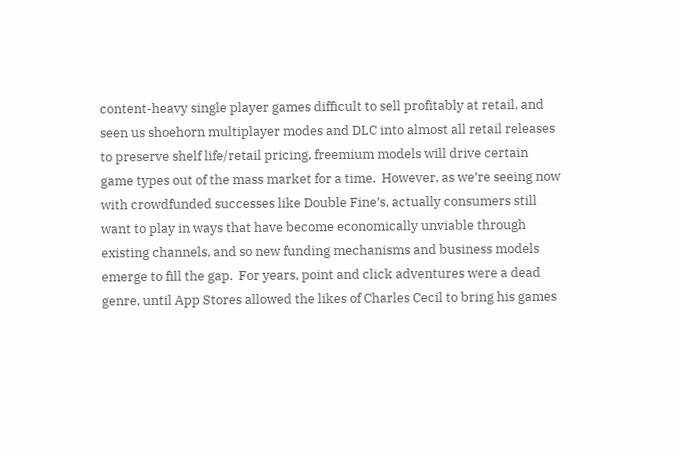content-heavy single player games difficult to sell profitably at retail, and seen us shoehorn multiplayer modes and DLC into almost all retail releases to preserve shelf life/retail pricing, freemium models will drive certain game types out of the mass market for a time.  However, as we’re seeing now with crowdfunded successes like Double Fine’s, actually consumers still want to play in ways that have become economically unviable through existing channels, and so new funding mechanisms and business models emerge to fill the gap.  For years, point and click adventures were a dead genre, until App Stores allowed the likes of Charles Cecil to bring his games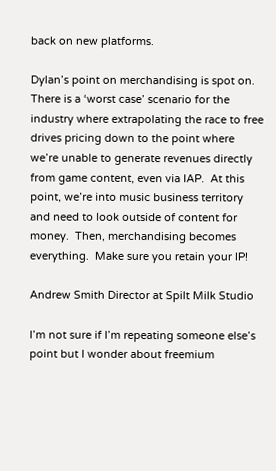back on new platforms.

Dylan’s point on merchandising is spot on.  There is a ‘worst case’ scenario for the industry where extrapolating the race to free drives pricing down to the point where we’re unable to generate revenues directly from game content, even via IAP.  At this point, we’re into music business territory and need to look outside of content for money.  Then, merchandising becomes everything.  Make sure you retain your IP!

Andrew Smith Director at Spilt Milk Studio

I’m not sure if I’m repeating someone else’s point but I wonder about freemium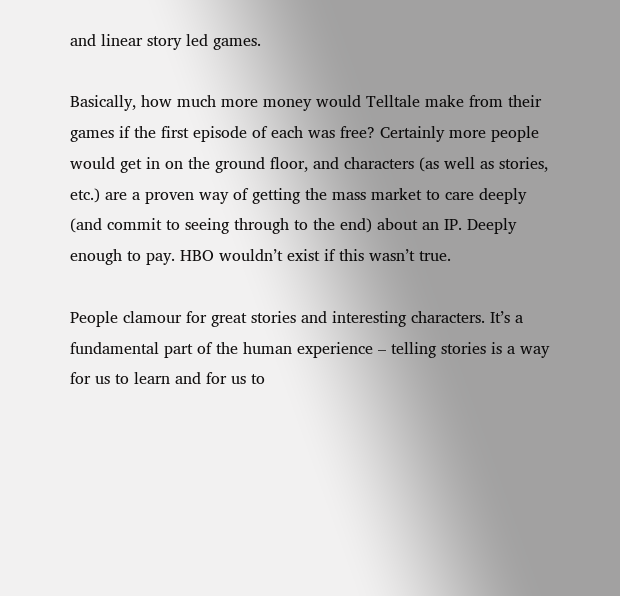and linear story led games.

Basically, how much more money would Telltale make from their games if the first episode of each was free? Certainly more people would get in on the ground floor, and characters (as well as stories, etc.) are a proven way of getting the mass market to care deeply (and commit to seeing through to the end) about an IP. Deeply enough to pay. HBO wouldn’t exist if this wasn’t true.

People clamour for great stories and interesting characters. It’s a fundamental part of the human experience – telling stories is a way for us to learn and for us to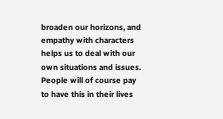broaden our horizons, and empathy with characters helps us to deal with our own situations and issues. People will of course pay to have this in their lives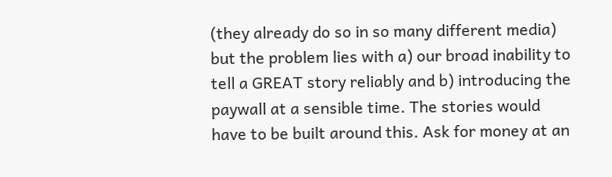(they already do so in so many different media) but the problem lies with a) our broad inability to tell a GREAT story reliably and b) introducing the paywall at a sensible time. The stories would have to be built around this. Ask for money at an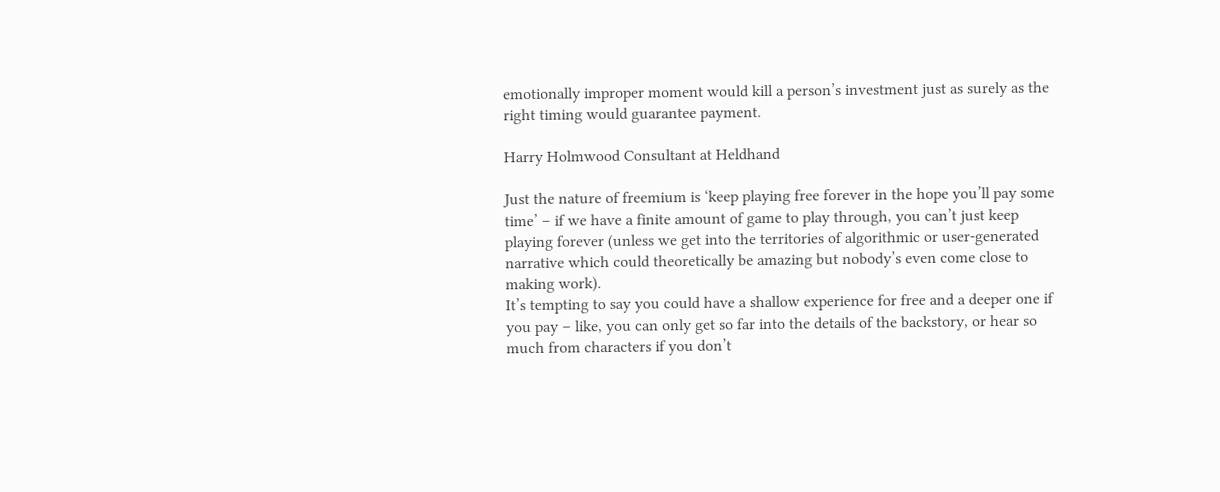emotionally improper moment would kill a person’s investment just as surely as the right timing would guarantee payment.

Harry Holmwood Consultant at Heldhand

Just the nature of freemium is ‘keep playing free forever in the hope you’ll pay some time’ – if we have a finite amount of game to play through, you can’t just keep playing forever (unless we get into the territories of algorithmic or user-generated narrative which could theoretically be amazing but nobody’s even come close to making work).
It’s tempting to say you could have a shallow experience for free and a deeper one if you pay – like, you can only get so far into the details of the backstory, or hear so much from characters if you don’t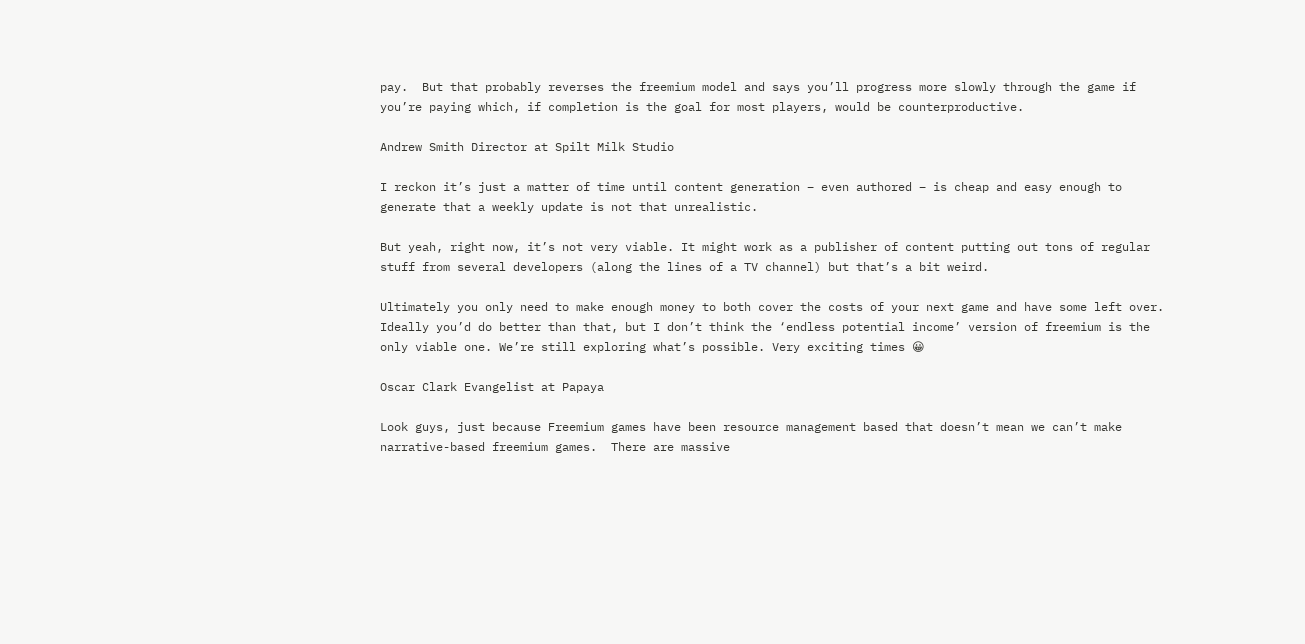pay.  But that probably reverses the freemium model and says you’ll progress more slowly through the game if you’re paying which, if completion is the goal for most players, would be counterproductive.

Andrew Smith Director at Spilt Milk Studio

I reckon it’s just a matter of time until content generation – even authored – is cheap and easy enough to generate that a weekly update is not that unrealistic.

But yeah, right now, it’s not very viable. It might work as a publisher of content putting out tons of regular stuff from several developers (along the lines of a TV channel) but that’s a bit weird.

Ultimately you only need to make enough money to both cover the costs of your next game and have some left over. Ideally you’d do better than that, but I don’t think the ‘endless potential income’ version of freemium is the only viable one. We’re still exploring what’s possible. Very exciting times 😀

Oscar Clark Evangelist at Papaya

Look guys, just because Freemium games have been resource management based that doesn’t mean we can’t make narrative-based freemium games.  There are massive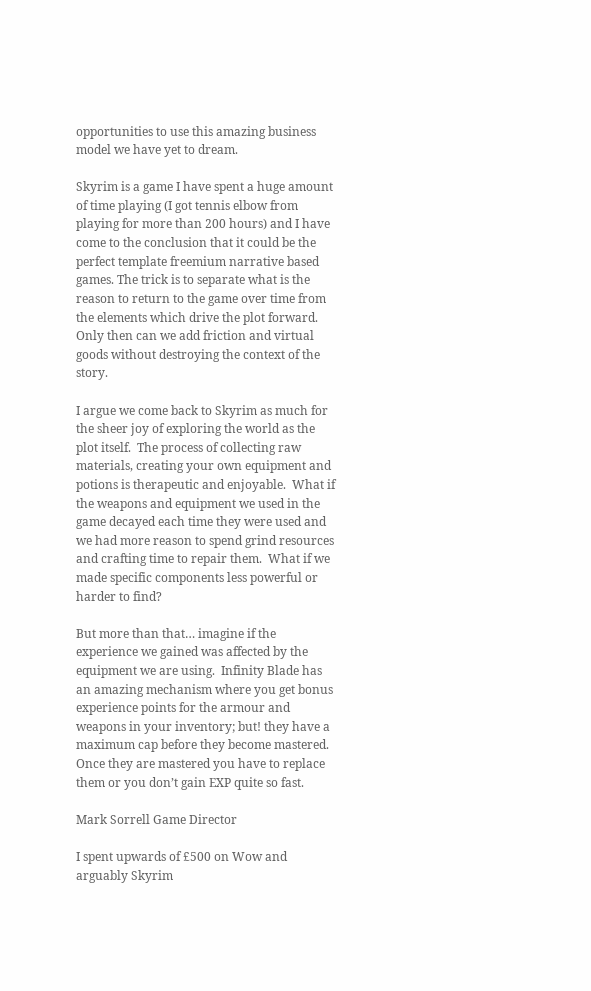opportunities to use this amazing business model we have yet to dream.

Skyrim is a game I have spent a huge amount of time playing (I got tennis elbow from playing for more than 200 hours) and I have come to the conclusion that it could be the perfect template freemium narrative based games. The trick is to separate what is the reason to return to the game over time from the elements which drive the plot forward.  Only then can we add friction and virtual goods without destroying the context of the story.

I argue we come back to Skyrim as much for the sheer joy of exploring the world as the plot itself.  The process of collecting raw materials, creating your own equipment and potions is therapeutic and enjoyable.  What if the weapons and equipment we used in the game decayed each time they were used and we had more reason to spend grind resources and crafting time to repair them.  What if we made specific components less powerful or harder to find?

But more than that… imagine if the experience we gained was affected by the equipment we are using.  Infinity Blade has an amazing mechanism where you get bonus experience points for the armour and weapons in your inventory; but! they have a maximum cap before they become mastered.  Once they are mastered you have to replace them or you don’t gain EXP quite so fast.

Mark Sorrell Game Director

I spent upwards of £500 on Wow and arguably Skyrim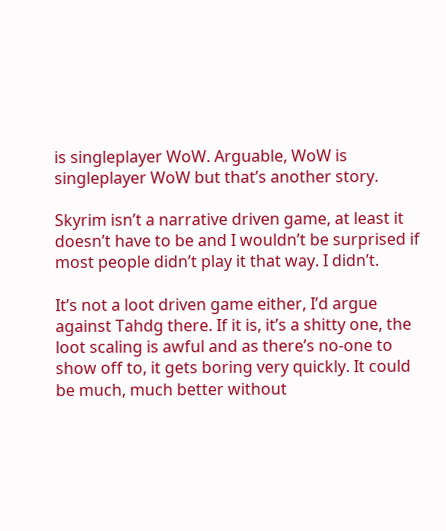is singleplayer WoW. Arguable, WoW is singleplayer WoW but that’s another story.

Skyrim isn’t a narrative driven game, at least it doesn’t have to be and I wouldn’t be surprised if most people didn’t play it that way. I didn’t.

It’s not a loot driven game either, I’d argue against Tahdg there. If it is, it’s a shitty one, the loot scaling is awful and as there’s no-one to show off to, it gets boring very quickly. It could be much, much better without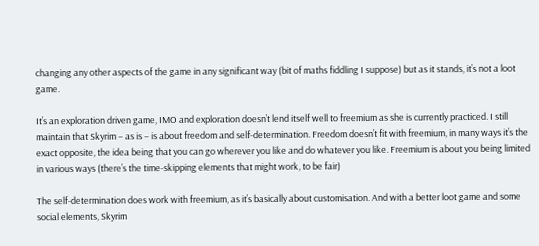changing any other aspects of the game in any significant way (bit of maths fiddling I suppose) but as it stands, it’s not a loot game.

It’s an exploration driven game, IMO and exploration doesn’t lend itself well to freemium as she is currently practiced. I still maintain that Skyrim – as is – is about freedom and self-determination. Freedom doesn’t fit with freemium, in many ways it’s the exact opposite, the idea being that you can go wherever you like and do whatever you like. Freemium is about you being limited in various ways (there’s the time-skipping elements that might work, to be fair)

The self-determination does work with freemium, as it’s basically about customisation. And with a better loot game and some social elements, Skyrim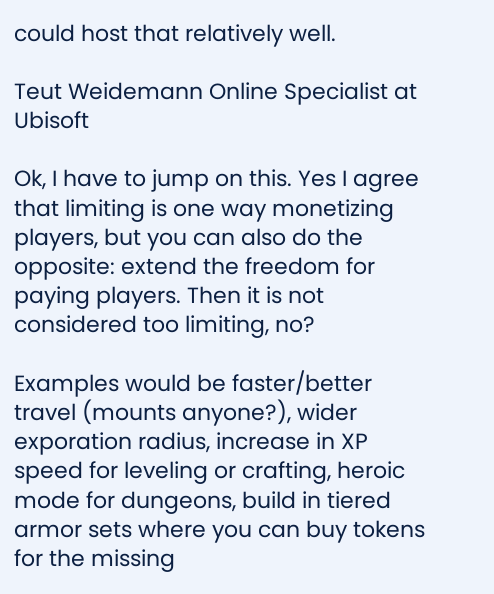could host that relatively well.

Teut Weidemann Online Specialist at Ubisoft

Ok, I have to jump on this. Yes I agree that limiting is one way monetizing players, but you can also do the opposite: extend the freedom for paying players. Then it is not considered too limiting, no?

Examples would be faster/better travel (mounts anyone?), wider exporation radius, increase in XP speed for leveling or crafting, heroic mode for dungeons, build in tiered armor sets where you can buy tokens for the missing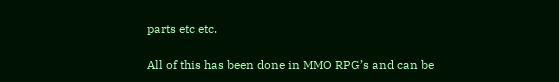parts etc etc.

All of this has been done in MMO RPG’s and can be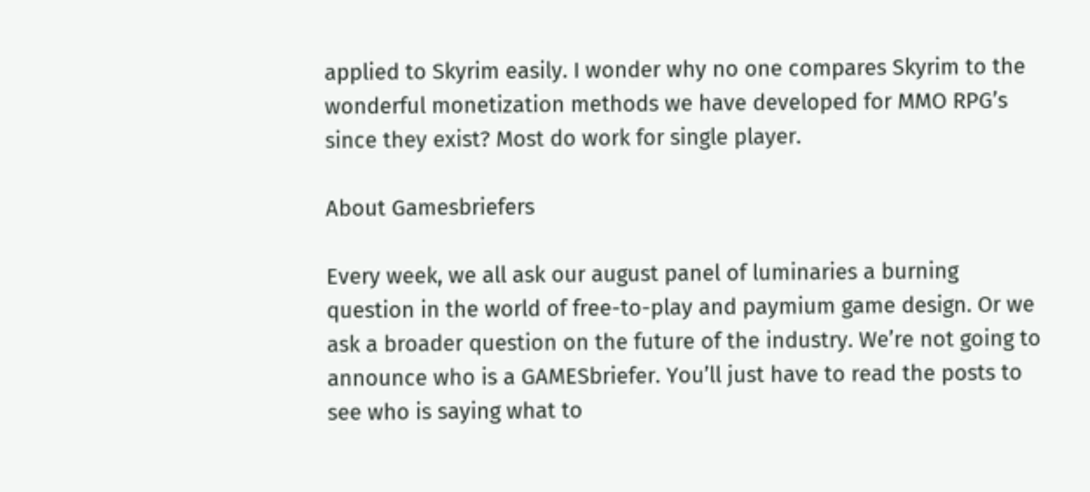applied to Skyrim easily. I wonder why no one compares Skyrim to the wonderful monetization methods we have developed for MMO RPG’s since they exist? Most do work for single player.

About Gamesbriefers

Every week, we all ask our august panel of luminaries a burning question in the world of free-to-play and paymium game design. Or we ask a broader question on the future of the industry. We’re not going to announce who is a GAMESbriefer. You’ll just have to read the posts to see who is saying what to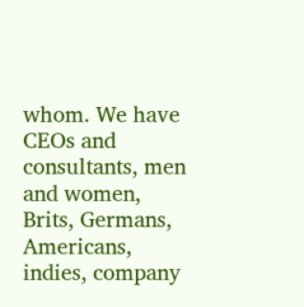whom. We have CEOs and consultants, men and women, Brits, Germans, Americans, indies, company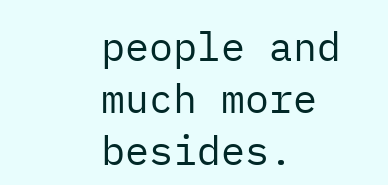people and much more besides.